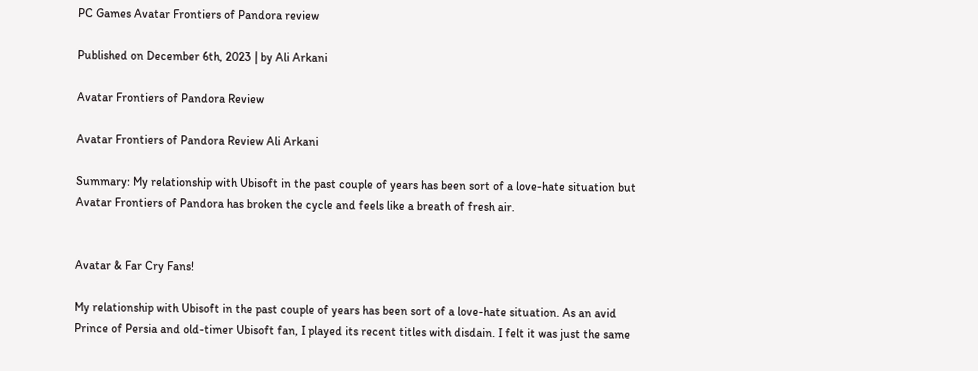PC Games Avatar Frontiers of Pandora review

Published on December 6th, 2023 | by Ali Arkani

Avatar Frontiers of Pandora Review

Avatar Frontiers of Pandora Review Ali Arkani

Summary: My relationship with Ubisoft in the past couple of years has been sort of a love-hate situation but Avatar Frontiers of Pandora has broken the cycle and feels like a breath of fresh air.


Avatar & Far Cry Fans!

My relationship with Ubisoft in the past couple of years has been sort of a love-hate situation. As an avid Prince of Persia and old-timer Ubisoft fan, I played its recent titles with disdain. I felt it was just the same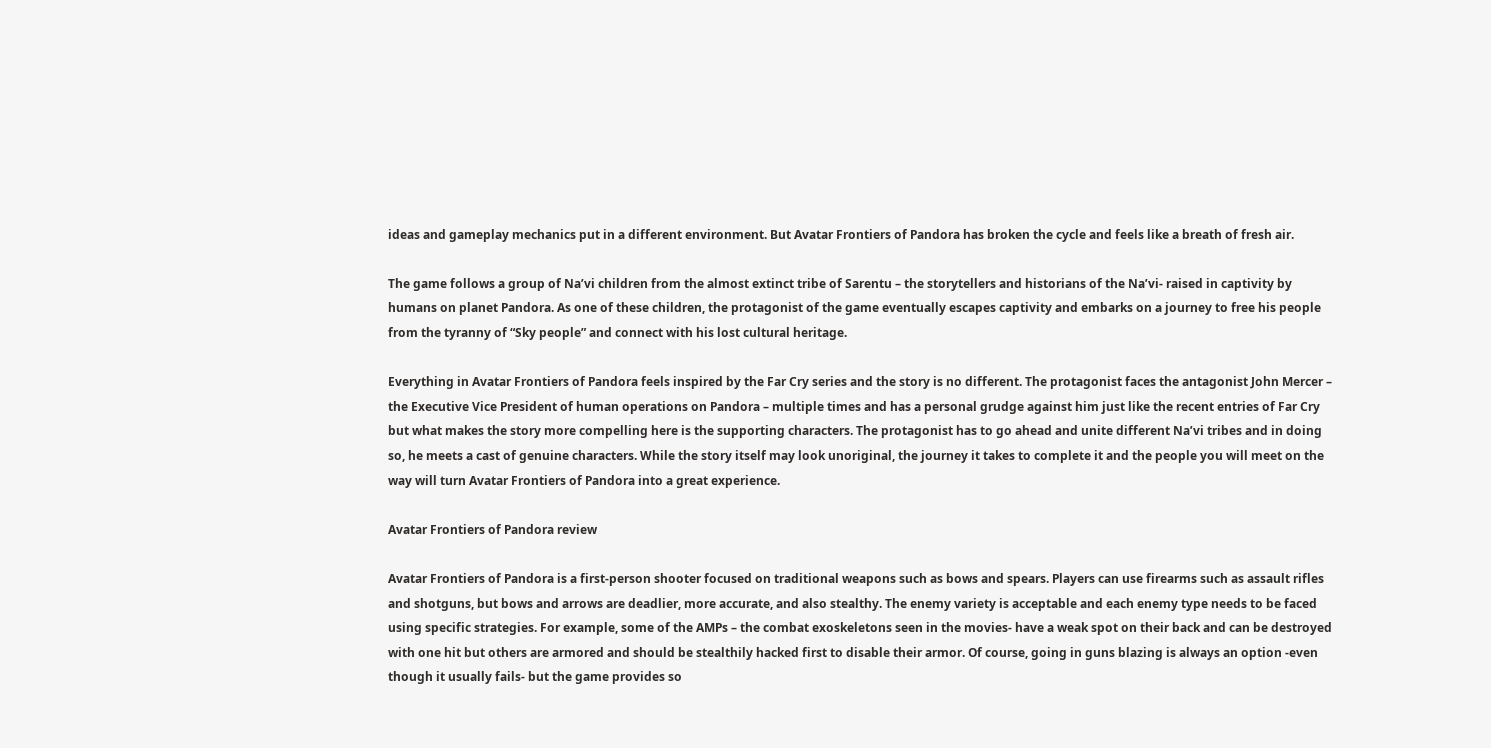ideas and gameplay mechanics put in a different environment. But Avatar Frontiers of Pandora has broken the cycle and feels like a breath of fresh air.

The game follows a group of Na’vi children from the almost extinct tribe of Sarentu – the storytellers and historians of the Na’vi- raised in captivity by humans on planet Pandora. As one of these children, the protagonist of the game eventually escapes captivity and embarks on a journey to free his people from the tyranny of “Sky people” and connect with his lost cultural heritage.

Everything in Avatar Frontiers of Pandora feels inspired by the Far Cry series and the story is no different. The protagonist faces the antagonist John Mercer – the Executive Vice President of human operations on Pandora – multiple times and has a personal grudge against him just like the recent entries of Far Cry but what makes the story more compelling here is the supporting characters. The protagonist has to go ahead and unite different Na’vi tribes and in doing so, he meets a cast of genuine characters. While the story itself may look unoriginal, the journey it takes to complete it and the people you will meet on the way will turn Avatar Frontiers of Pandora into a great experience.

Avatar Frontiers of Pandora review

Avatar Frontiers of Pandora is a first-person shooter focused on traditional weapons such as bows and spears. Players can use firearms such as assault rifles and shotguns, but bows and arrows are deadlier, more accurate, and also stealthy. The enemy variety is acceptable and each enemy type needs to be faced using specific strategies. For example, some of the AMPs – the combat exoskeletons seen in the movies- have a weak spot on their back and can be destroyed with one hit but others are armored and should be stealthily hacked first to disable their armor. Of course, going in guns blazing is always an option -even though it usually fails- but the game provides so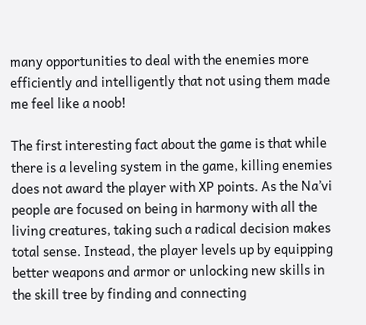many opportunities to deal with the enemies more efficiently and intelligently that not using them made me feel like a noob!

The first interesting fact about the game is that while there is a leveling system in the game, killing enemies does not award the player with XP points. As the Na’vi people are focused on being in harmony with all the living creatures, taking such a radical decision makes total sense. Instead, the player levels up by equipping better weapons and armor or unlocking new skills in the skill tree by finding and connecting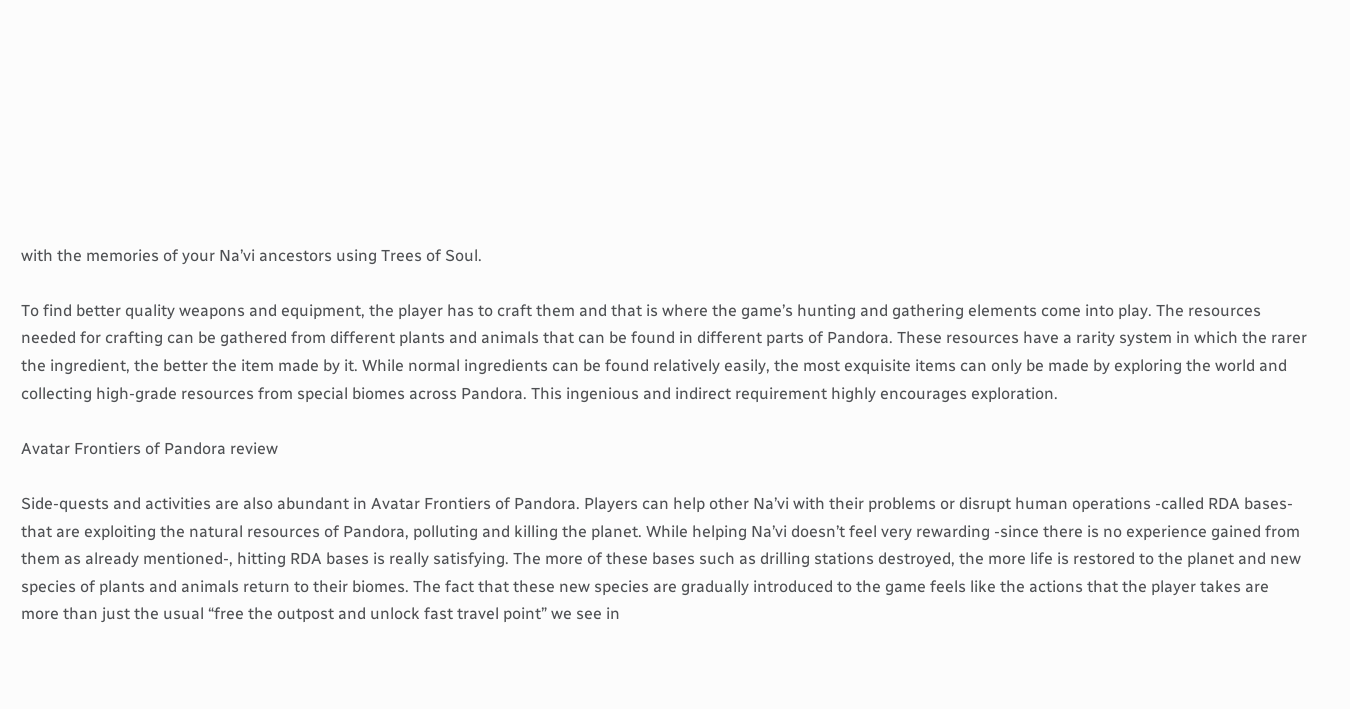with the memories of your Na’vi ancestors using Trees of Soul.

To find better quality weapons and equipment, the player has to craft them and that is where the game’s hunting and gathering elements come into play. The resources needed for crafting can be gathered from different plants and animals that can be found in different parts of Pandora. These resources have a rarity system in which the rarer the ingredient, the better the item made by it. While normal ingredients can be found relatively easily, the most exquisite items can only be made by exploring the world and collecting high-grade resources from special biomes across Pandora. This ingenious and indirect requirement highly encourages exploration.

Avatar Frontiers of Pandora review

Side-quests and activities are also abundant in Avatar Frontiers of Pandora. Players can help other Na’vi with their problems or disrupt human operations -called RDA bases- that are exploiting the natural resources of Pandora, polluting and killing the planet. While helping Na’vi doesn’t feel very rewarding -since there is no experience gained from them as already mentioned-, hitting RDA bases is really satisfying. The more of these bases such as drilling stations destroyed, the more life is restored to the planet and new species of plants and animals return to their biomes. The fact that these new species are gradually introduced to the game feels like the actions that the player takes are more than just the usual “free the outpost and unlock fast travel point” we see in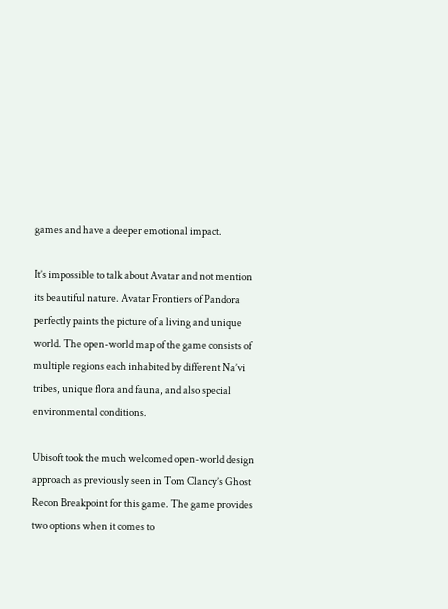games and have a deeper emotional impact.

It’s impossible to talk about Avatar and not mention its beautiful nature. Avatar Frontiers of Pandora perfectly paints the picture of a living and unique world. The open-world map of the game consists of multiple regions each inhabited by different Na’vi tribes, unique flora and fauna, and also special environmental conditions.

Ubisoft took the much welcomed open-world design approach as previously seen in Tom Clancy’s Ghost Recon Breakpoint for this game. The game provides two options when it comes to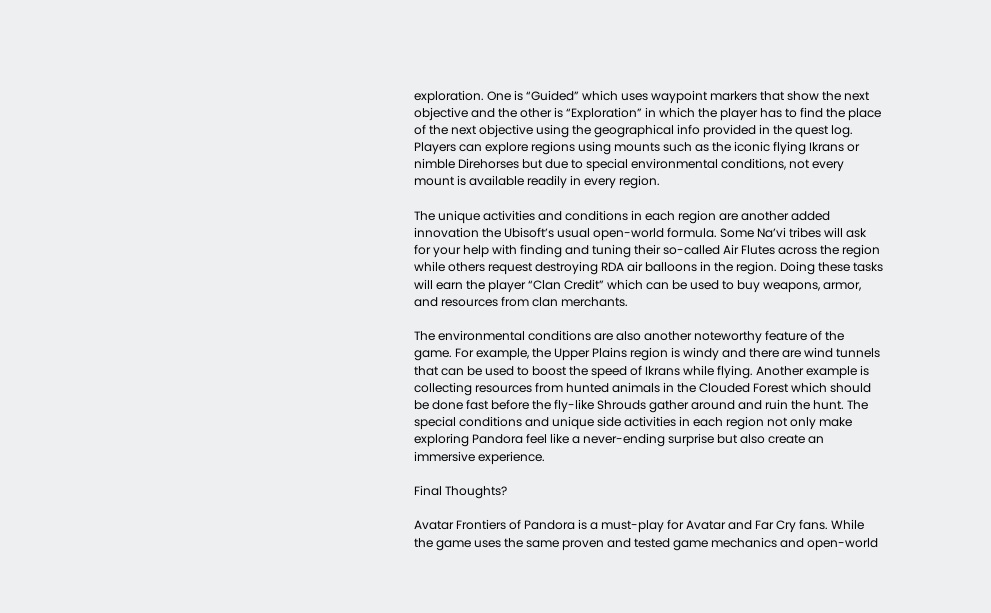exploration. One is “Guided” which uses waypoint markers that show the next objective and the other is “Exploration” in which the player has to find the place of the next objective using the geographical info provided in the quest log. Players can explore regions using mounts such as the iconic flying Ikrans or nimble Direhorses but due to special environmental conditions, not every mount is available readily in every region.

The unique activities and conditions in each region are another added innovation the Ubisoft’s usual open-world formula. Some Na’vi tribes will ask for your help with finding and tuning their so-called Air Flutes across the region while others request destroying RDA air balloons in the region. Doing these tasks will earn the player “Clan Credit” which can be used to buy weapons, armor, and resources from clan merchants.

The environmental conditions are also another noteworthy feature of the game. For example, the Upper Plains region is windy and there are wind tunnels that can be used to boost the speed of Ikrans while flying. Another example is collecting resources from hunted animals in the Clouded Forest which should be done fast before the fly-like Shrouds gather around and ruin the hunt. The special conditions and unique side activities in each region not only make exploring Pandora feel like a never-ending surprise but also create an immersive experience.

Final Thoughts?

Avatar Frontiers of Pandora is a must-play for Avatar and Far Cry fans. While the game uses the same proven and tested game mechanics and open-world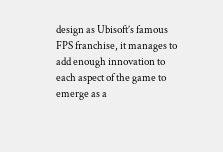design as Ubisoft’s famous FPS franchise, it manages to add enough innovation to each aspect of the game to emerge as a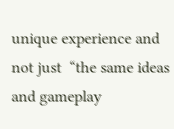unique experience and not just  “the same ideas and gameplay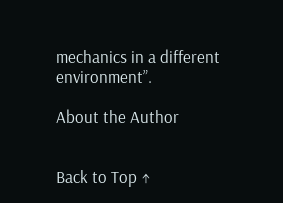mechanics in a different environment”.

About the Author


Back to Top ↑